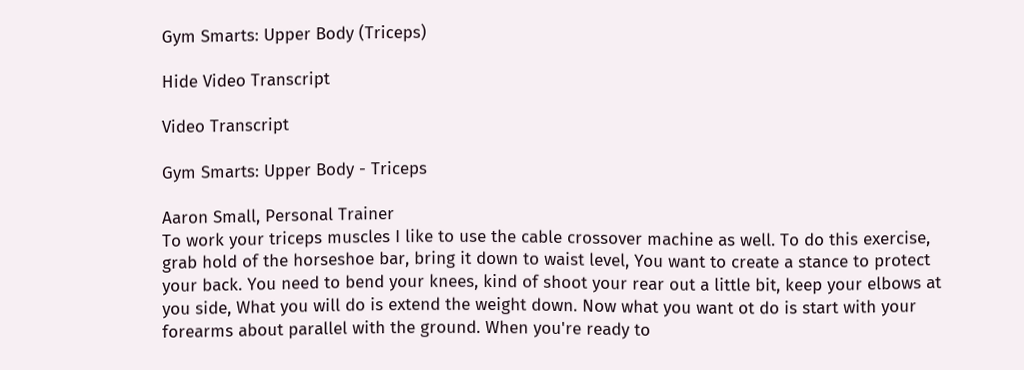Gym Smarts: Upper Body (Triceps)

Hide Video Transcript

Video Transcript

Gym Smarts: Upper Body - Triceps

Aaron Small, Personal Trainer
To work your triceps muscles I like to use the cable crossover machine as well. To do this exercise, grab hold of the horseshoe bar, bring it down to waist level, You want to create a stance to protect your back. You need to bend your knees, kind of shoot your rear out a little bit, keep your elbows at you side, What you will do is extend the weight down. Now what you want ot do is start with your forearms about parallel with the ground. When you're ready to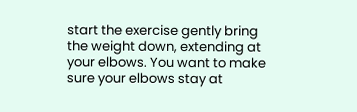start the exercise gently bring the weight down, extending at your elbows. You want to make sure your elbows stay at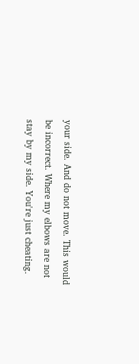your side. And do not move. This would be incorrect. Where my elbows are not stay by my side. You're just cheating.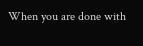When you are done with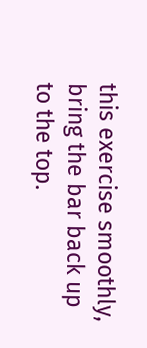this exercise smoothly, bring the bar back up to the top.